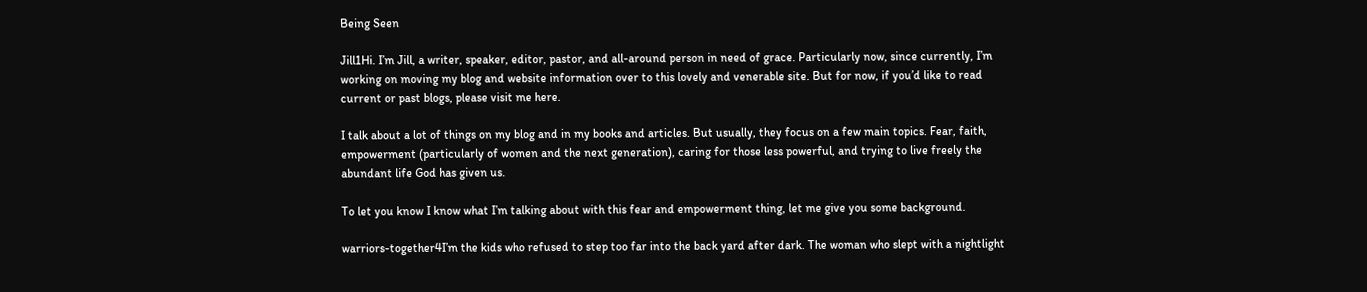Being Seen

Jill1Hi. I’m Jill, a writer, speaker, editor, pastor, and all-around person in need of grace. Particularly now, since currently, I’m working on moving my blog and website information over to this lovely and venerable site. But for now, if you’d like to read current or past blogs, please visit me here.

I talk about a lot of things on my blog and in my books and articles. But usually, they focus on a few main topics. Fear, faith, empowerment (particularly of women and the next generation), caring for those less powerful, and trying to live freely the abundant life God has given us.

To let you know I know what I’m talking about with this fear and empowerment thing, let me give you some background.

warriors-together4I’m the kids who refused to step too far into the back yard after dark. The woman who slept with a nightlight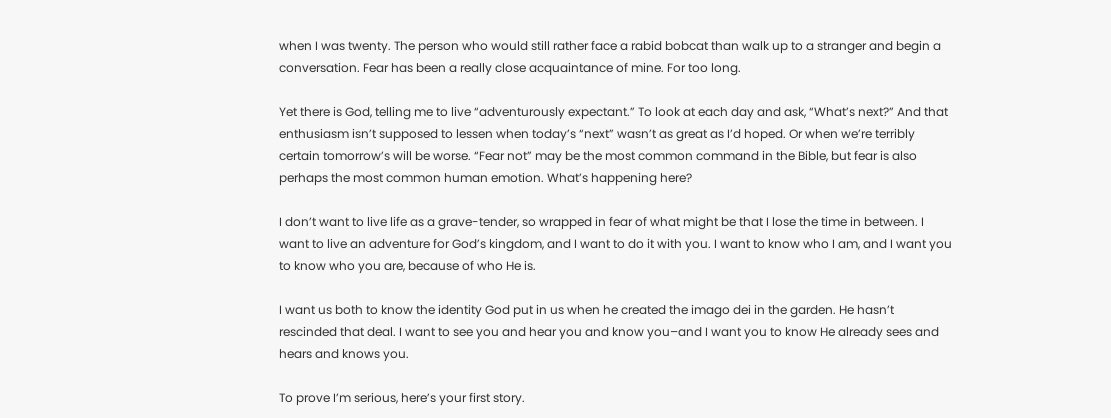when I was twenty. The person who would still rather face a rabid bobcat than walk up to a stranger and begin a conversation. Fear has been a really close acquaintance of mine. For too long.

Yet there is God, telling me to live “adventurously expectant.” To look at each day and ask, “What’s next?” And that enthusiasm isn’t supposed to lessen when today’s “next” wasn’t as great as I’d hoped. Or when we’re terribly certain tomorrow’s will be worse. “Fear not” may be the most common command in the Bible, but fear is also perhaps the most common human emotion. What’s happening here?

I don’t want to live life as a grave-tender, so wrapped in fear of what might be that I lose the time in between. I want to live an adventure for God’s kingdom, and I want to do it with you. I want to know who I am, and I want you to know who you are, because of who He is.

I want us both to know the identity God put in us when he created the imago dei in the garden. He hasn’t rescinded that deal. I want to see you and hear you and know you–and I want you to know He already sees and hears and knows you.

To prove I’m serious, here’s your first story.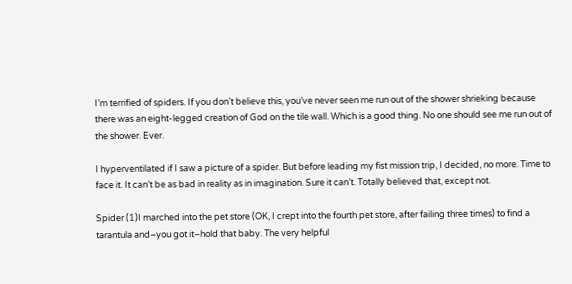I’m terrified of spiders. If you don’t believe this, you’ve never seen me run out of the shower shrieking because there was an eight-legged creation of God on the tile wall. Which is a good thing. No one should see me run out of the shower. Ever.

I hyperventilated if I saw a picture of a spider. But before leading my fist mission trip, I decided, no more. Time to face it. It can’t be as bad in reality as in imagination. Sure it can’t. Totally believed that, except not.

Spider (1)I marched into the pet store (OK, I crept into the fourth pet store, after failing three times) to find a tarantula and–you got it–hold that baby. The very helpful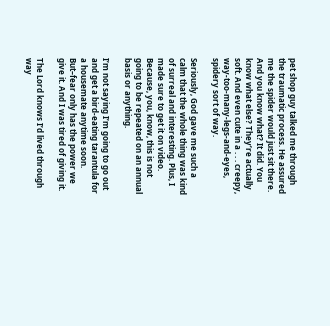pet shop guy talked me through the traumatic process. He assured me the spider would just sit there. And you know what? It did. You know what else? They’re actually soft. And even cute in a . . . creepy, way-too-many-legs-and-eyes, spidery sort of way.

Seriously, God gave me such a calm that the whole thing was kind of surreal and interesting. Plus, I made sure to get it on video. Because, you, know, this is not going to be repeated on an annual basis or anything.

I’m not saying I’m going to go out and get a bird-eating tarantula for a housemate anytime soon. But–fear only has the power we give it. And I was tired of giving it.

The Lord knows I’d lived through way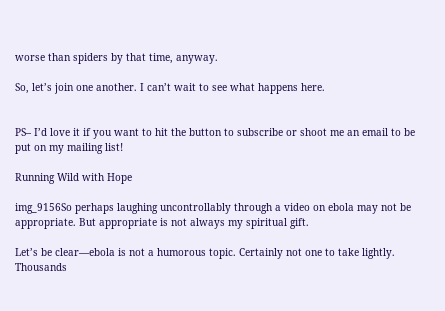worse than spiders by that time, anyway.

So, let’s join one another. I can’t wait to see what happens here.


PS– I’d love it if you want to hit the button to subscribe or shoot me an email to be put on my mailing list!

Running Wild with Hope

img_9156So perhaps laughing uncontrollably through a video on ebola may not be appropriate. But appropriate is not always my spiritual gift.

Let’s be clear—ebola is not a humorous topic. Certainly not one to take lightly. Thousands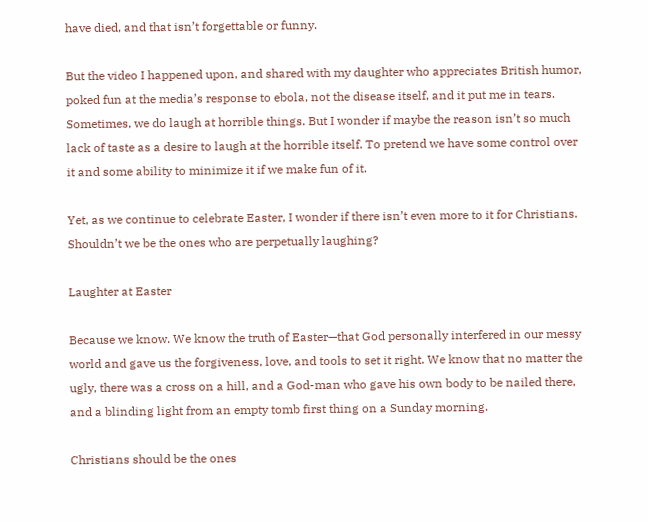have died, and that isn’t forgettable or funny.

But the video I happened upon, and shared with my daughter who appreciates British humor, poked fun at the media’s response to ebola, not the disease itself, and it put me in tears. Sometimes, we do laugh at horrible things. But I wonder if maybe the reason isn’t so much lack of taste as a desire to laugh at the horrible itself. To pretend we have some control over it and some ability to minimize it if we make fun of it.

Yet, as we continue to celebrate Easter, I wonder if there isn’t even more to it for Christians. Shouldn’t we be the ones who are perpetually laughing?

Laughter at Easter

Because we know. We know the truth of Easter—that God personally interfered in our messy world and gave us the forgiveness, love, and tools to set it right. We know that no matter the ugly, there was a cross on a hill, and a God-man who gave his own body to be nailed there, and a blinding light from an empty tomb first thing on a Sunday morning.

Christians should be the ones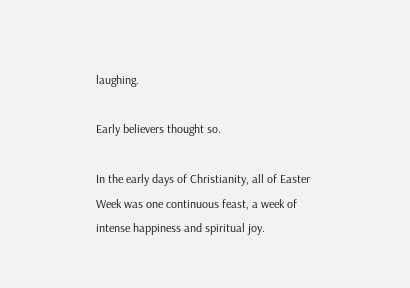laughing.

Early believers thought so.

In the early days of Christianity, all of Easter Week was one continuous feast, a week of intense happiness and spiritual joy.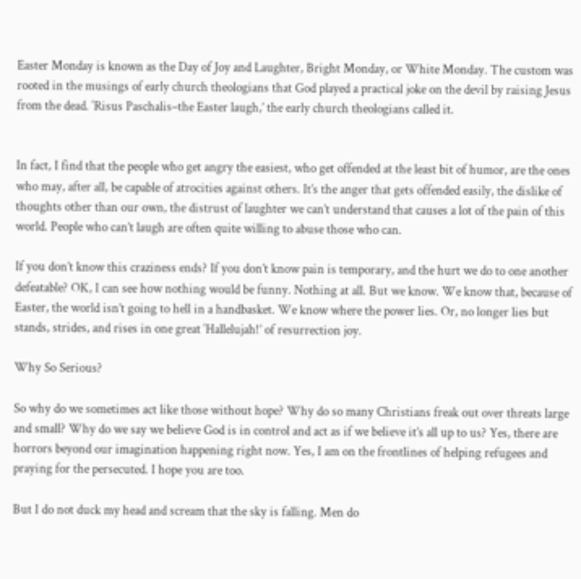Easter Monday is known as the Day of Joy and Laughter, Bright Monday, or White Monday. The custom was rooted in the musings of early church theologians that God played a practical joke on the devil by raising Jesus from the dead. ‘Risus Paschalis–the Easter laugh,’ the early church theologians called it.


In fact, I find that the people who get angry the easiest, who get offended at the least bit of humor, are the ones who may, after all, be capable of atrocities against others. It’s the anger that gets offended easily, the dislike of thoughts other than our own, the distrust of laughter we can’t understand that causes a lot of the pain of this world. People who can’t laugh are often quite willing to abuse those who can.

If you don’t know this craziness ends? If you don’t know pain is temporary, and the hurt we do to one another defeatable? OK, I can see how nothing would be funny. Nothing at all. But we know. We know that, because of Easter, the world isn’t going to hell in a handbasket. We know where the power lies. Or, no longer lies but stands, strides, and rises in one great ‘Hallelujah!’ of resurrection joy.

Why So Serious?

So why do we sometimes act like those without hope? Why do so many Christians freak out over threats large and small? Why do we say we believe God is in control and act as if we believe it’s all up to us? Yes, there are horrors beyond our imagination happening right now. Yes, I am on the frontlines of helping refugees and praying for the persecuted. I hope you are too.

But I do not duck my head and scream that the sky is falling. Men do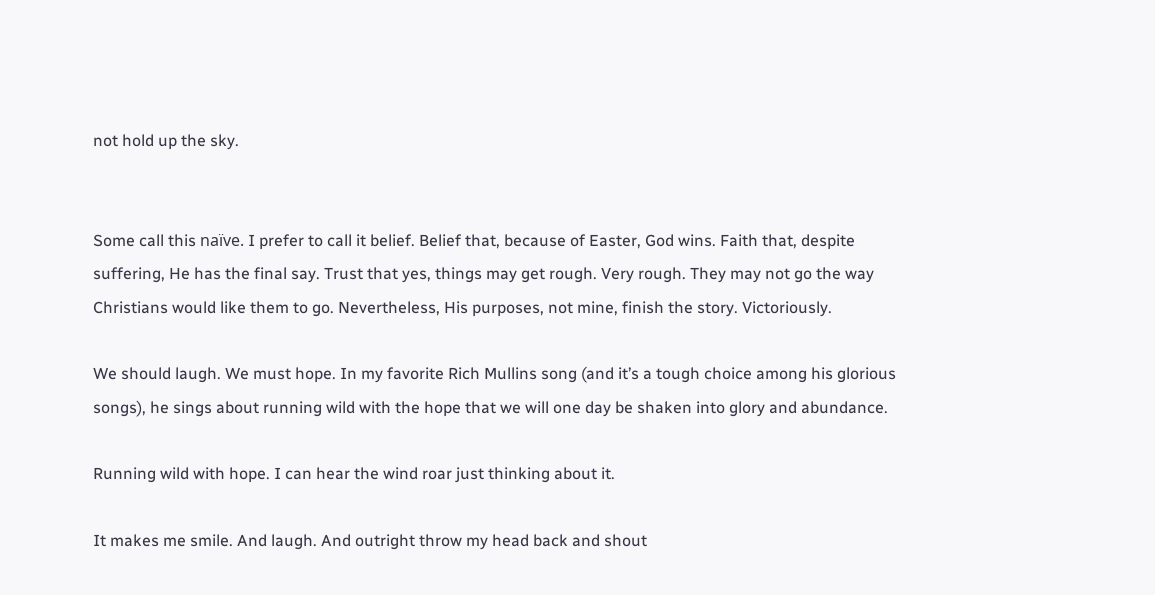not hold up the sky.


Some call this naïve. I prefer to call it belief. Belief that, because of Easter, God wins. Faith that, despite suffering, He has the final say. Trust that yes, things may get rough. Very rough. They may not go the way Christians would like them to go. Nevertheless, His purposes, not mine, finish the story. Victoriously.

We should laugh. We must hope. In my favorite Rich Mullins song (and it’s a tough choice among his glorious songs), he sings about running wild with the hope that we will one day be shaken into glory and abundance.

Running wild with hope. I can hear the wind roar just thinking about it.

It makes me smile. And laugh. And outright throw my head back and shout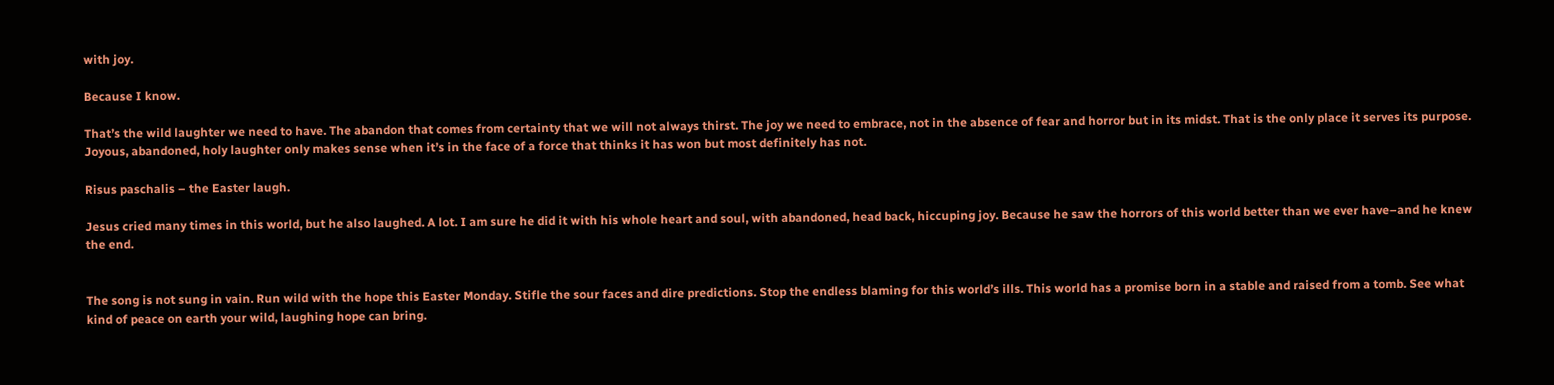with joy.

Because I know.

That’s the wild laughter we need to have. The abandon that comes from certainty that we will not always thirst. The joy we need to embrace, not in the absence of fear and horror but in its midst. That is the only place it serves its purpose. Joyous, abandoned, holy laughter only makes sense when it’s in the face of a force that thinks it has won but most definitely has not.

Risus paschalis – the Easter laugh.

Jesus cried many times in this world, but he also laughed. A lot. I am sure he did it with his whole heart and soul, with abandoned, head back, hiccuping joy. Because he saw the horrors of this world better than we ever have–and he knew the end.


The song is not sung in vain. Run wild with the hope this Easter Monday. Stifle the sour faces and dire predictions. Stop the endless blaming for this world’s ills. This world has a promise born in a stable and raised from a tomb. See what kind of peace on earth your wild, laughing hope can bring.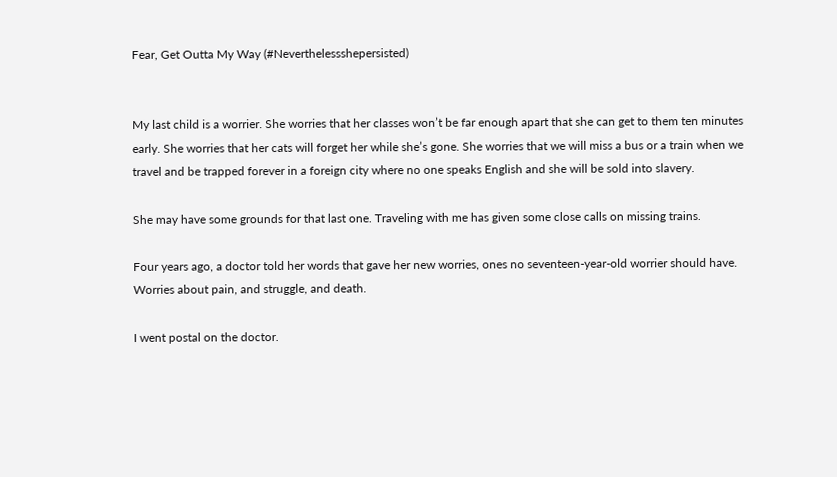Fear, Get Outta My Way (#Neverthelessshepersisted)


My last child is a worrier. She worries that her classes won’t be far enough apart that she can get to them ten minutes early. She worries that her cats will forget her while she’s gone. She worries that we will miss a bus or a train when we travel and be trapped forever in a foreign city where no one speaks English and she will be sold into slavery.

She may have some grounds for that last one. Traveling with me has given some close calls on missing trains.

Four years ago, a doctor told her words that gave her new worries, ones no seventeen-year-old worrier should have. Worries about pain, and struggle, and death.

I went postal on the doctor.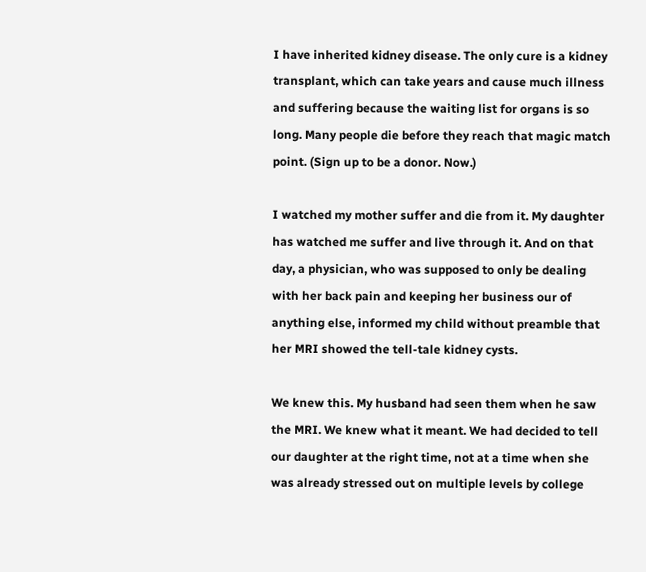I have inherited kidney disease. The only cure is a kidney transplant, which can take years and cause much illness and suffering because the waiting list for organs is so long. Many people die before they reach that magic match point. (Sign up to be a donor. Now.)

I watched my mother suffer and die from it. My daughter has watched me suffer and live through it. And on that day, a physician, who was supposed to only be dealing with her back pain and keeping her business our of anything else, informed my child without preamble that her MRI showed the tell-tale kidney cysts.

We knew this. My husband had seen them when he saw the MRI. We knew what it meant. We had decided to tell our daughter at the right time, not at a time when she was already stressed out on multiple levels by college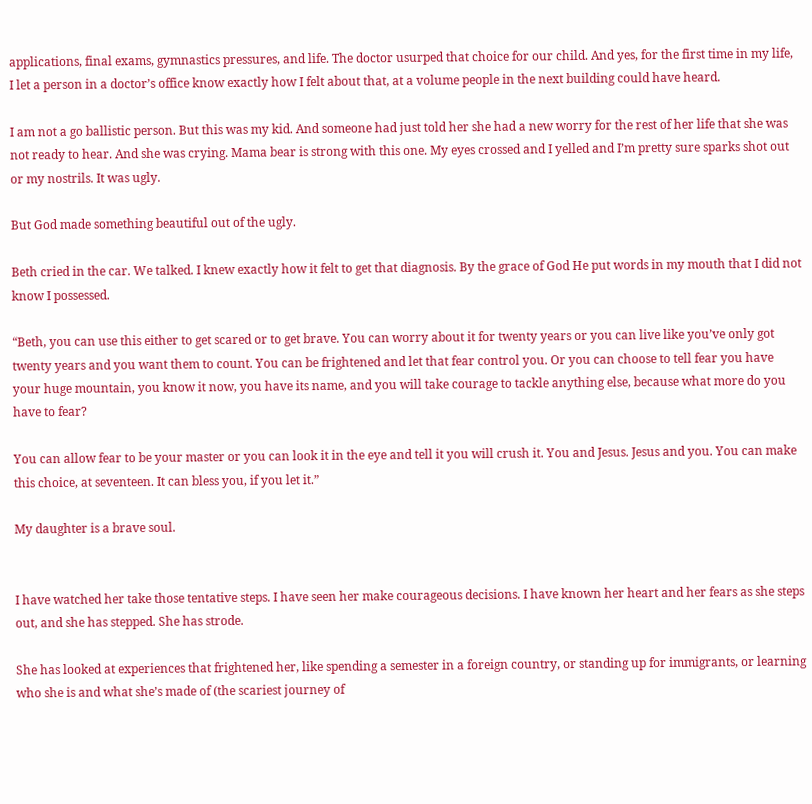applications, final exams, gymnastics pressures, and life. The doctor usurped that choice for our child. And yes, for the first time in my life, I let a person in a doctor’s office know exactly how I felt about that, at a volume people in the next building could have heard.

I am not a go ballistic person. But this was my kid. And someone had just told her she had a new worry for the rest of her life that she was not ready to hear. And she was crying. Mama bear is strong with this one. My eyes crossed and I yelled and I’m pretty sure sparks shot out or my nostrils. It was ugly.

But God made something beautiful out of the ugly.

Beth cried in the car. We talked. I knew exactly how it felt to get that diagnosis. By the grace of God He put words in my mouth that I did not know I possessed.

“Beth, you can use this either to get scared or to get brave. You can worry about it for twenty years or you can live like you’ve only got twenty years and you want them to count. You can be frightened and let that fear control you. Or you can choose to tell fear you have your huge mountain, you know it now, you have its name, and you will take courage to tackle anything else, because what more do you have to fear?

You can allow fear to be your master or you can look it in the eye and tell it you will crush it. You and Jesus. Jesus and you. You can make this choice, at seventeen. It can bless you, if you let it.”

My daughter is a brave soul.


I have watched her take those tentative steps. I have seen her make courageous decisions. I have known her heart and her fears as she steps out, and she has stepped. She has strode.

She has looked at experiences that frightened her, like spending a semester in a foreign country, or standing up for immigrants, or learning who she is and what she’s made of (the scariest journey of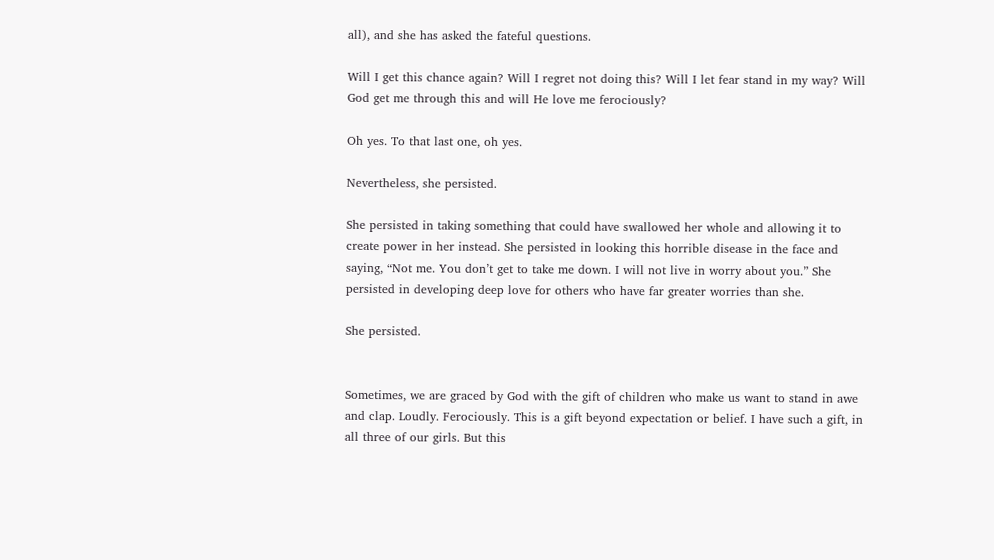all), and she has asked the fateful questions.

Will I get this chance again? Will I regret not doing this? Will I let fear stand in my way? Will God get me through this and will He love me ferociously?

Oh yes. To that last one, oh yes.

Nevertheless, she persisted.

She persisted in taking something that could have swallowed her whole and allowing it to create power in her instead. She persisted in looking this horrible disease in the face and saying, “Not me. You don’t get to take me down. I will not live in worry about you.” She persisted in developing deep love for others who have far greater worries than she.

She persisted.


Sometimes, we are graced by God with the gift of children who make us want to stand in awe and clap. Loudly. Ferociously. This is a gift beyond expectation or belief. I have such a gift, in all three of our girls. But this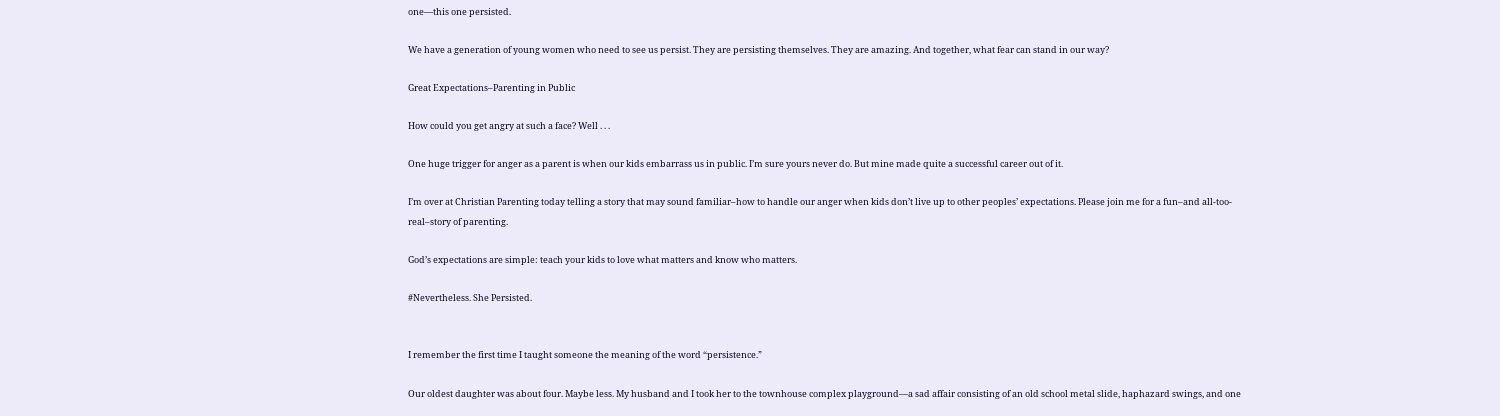one—this one persisted.

We have a generation of young women who need to see us persist. They are persisting themselves. They are amazing. And together, what fear can stand in our way?

Great Expectations–Parenting in Public

How could you get angry at such a face? Well . . .

One huge trigger for anger as a parent is when our kids embarrass us in public. I’m sure yours never do. But mine made quite a successful career out of it.

I’m over at Christian Parenting today telling a story that may sound familiar–how to handle our anger when kids don’t live up to other peoples’ expectations. Please join me for a fun–and all-too-real–story of parenting.

God’s expectations are simple: teach your kids to love what matters and know who matters.

#Nevertheless. She Persisted.


I remember the first time I taught someone the meaning of the word “persistence.”

Our oldest daughter was about four. Maybe less. My husband and I took her to the townhouse complex playground—a sad affair consisting of an old school metal slide, haphazard swings, and one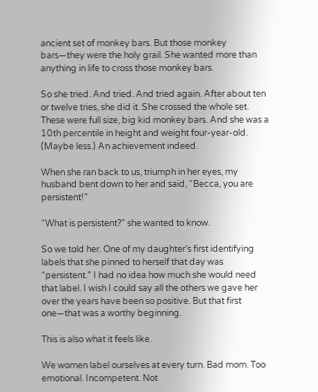ancient set of monkey bars. But those monkey bars—they were the holy grail. She wanted more than anything in life to cross those monkey bars.

So she tried. And tried. And tried again. After about ten or twelve tries, she did it. She crossed the whole set. These were full size, big kid monkey bars. And she was a 10th percentile in height and weight four-year-old. (Maybe less.) An achievement indeed.

When she ran back to us, triumph in her eyes, my husband bent down to her and said, “Becca, you are persistent!”

“What is persistent?” she wanted to know.

So we told her. One of my daughter’s first identifying labels that she pinned to herself that day was “persistent.” I had no idea how much she would need that label. I wish I could say all the others we gave her over the years have been so positive. But that first one—that was a worthy beginning.

This is also what it feels like.

We women label ourselves at every turn. Bad mom. Too emotional. Incompetent. Not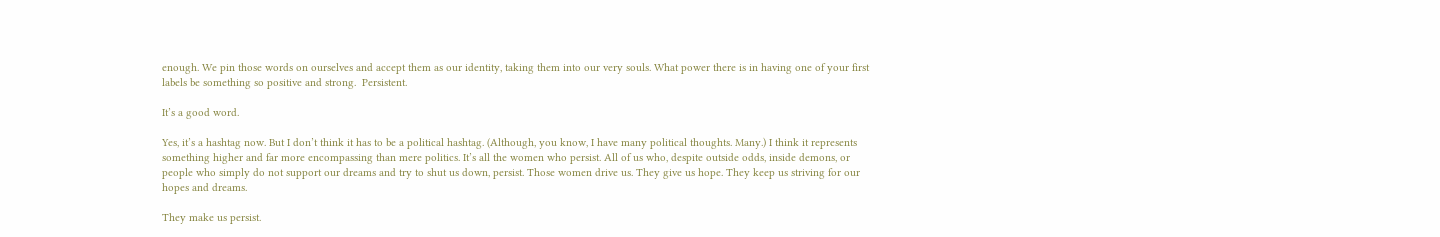enough. We pin those words on ourselves and accept them as our identity, taking them into our very souls. What power there is in having one of your first labels be something so positive and strong.  Persistent.

It’s a good word.

Yes, it’s a hashtag now. But I don’t think it has to be a political hashtag. (Although, you know, I have many political thoughts. Many.) I think it represents something higher and far more encompassing than mere politics. It’s all the women who persist. All of us who, despite outside odds, inside demons, or people who simply do not support our dreams and try to shut us down, persist. Those women drive us. They give us hope. They keep us striving for our hopes and dreams.

They make us persist.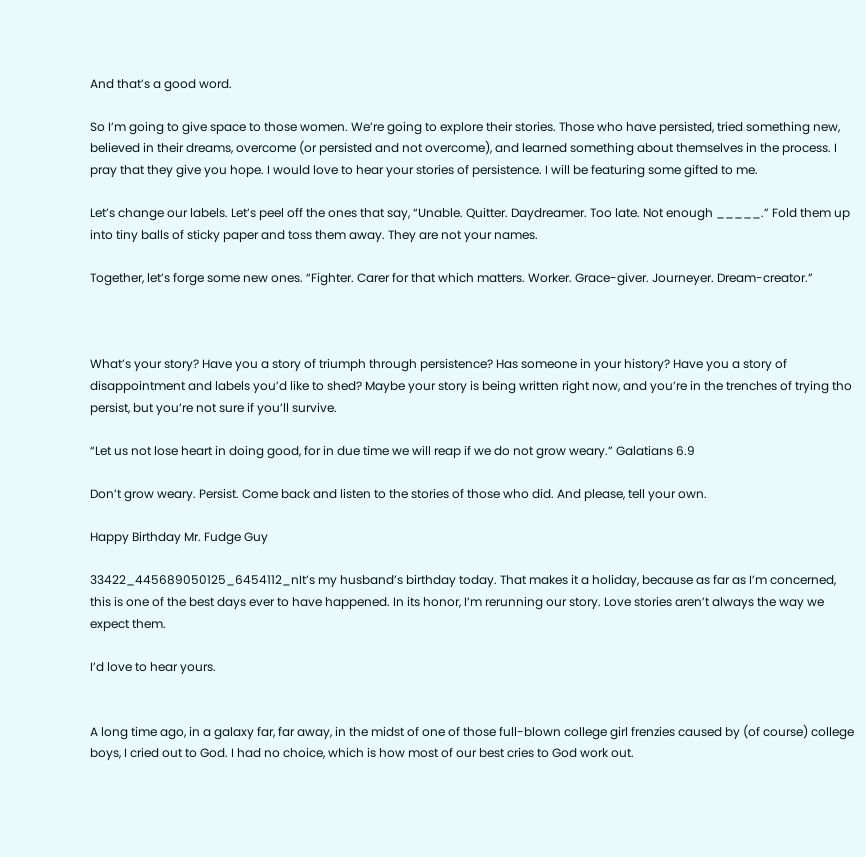And that’s a good word.

So I’m going to give space to those women. We’re going to explore their stories. Those who have persisted, tried something new, believed in their dreams, overcome (or persisted and not overcome), and learned something about themselves in the process. I pray that they give you hope. I would love to hear your stories of persistence. I will be featuring some gifted to me.

Let’s change our labels. Let’s peel off the ones that say, “Unable. Quitter. Daydreamer. Too late. Not enough _____.” Fold them up into tiny balls of sticky paper and toss them away. They are not your names.

Together, let’s forge some new ones. “Fighter. Carer for that which matters. Worker. Grace-giver. Journeyer. Dream-creator.”



What’s your story? Have you a story of triumph through persistence? Has someone in your history? Have you a story of disappointment and labels you’d like to shed? Maybe your story is being written right now, and you’re in the trenches of trying tho persist, but you’re not sure if you’ll survive.

“Let us not lose heart in doing good, for in due time we will reap if we do not grow weary.” Galatians 6.9

Don’t grow weary. Persist. Come back and listen to the stories of those who did. And please, tell your own.

Happy Birthday Mr. Fudge Guy

33422_445689050125_6454112_nIt’s my husband’s birthday today. That makes it a holiday, because as far as I’m concerned, this is one of the best days ever to have happened. In its honor, I’m rerunning our story. Love stories aren’t always the way we expect them.

I’d love to hear yours.


A long time ago, in a galaxy far, far away, in the midst of one of those full-blown college girl frenzies caused by (of course) college boys, I cried out to God. I had no choice, which is how most of our best cries to God work out.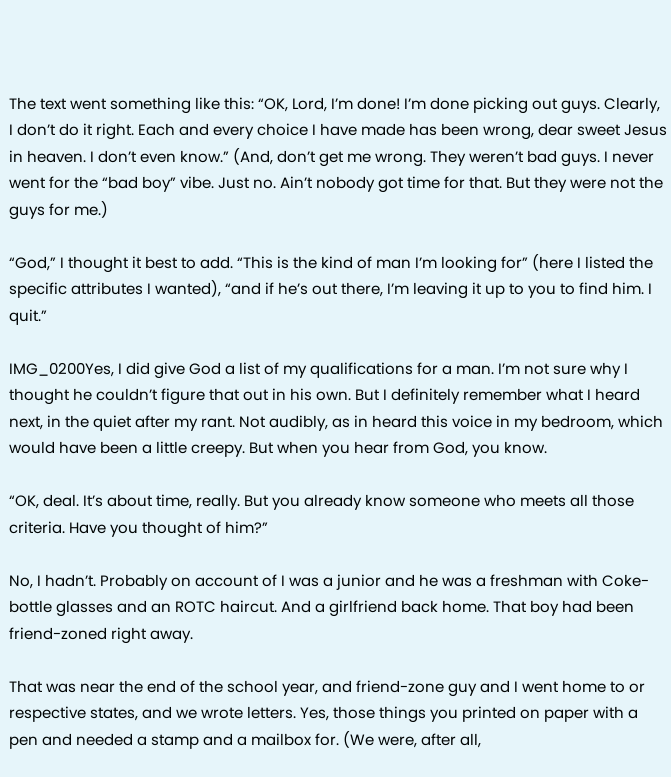The text went something like this: “OK, Lord, I’m done! I’m done picking out guys. Clearly, I don’t do it right. Each and every choice I have made has been wrong, dear sweet Jesus in heaven. I don’t even know.” (And, don’t get me wrong. They weren’t bad guys. I never went for the “bad boy” vibe. Just no. Ain’t nobody got time for that. But they were not the guys for me.)

“God,” I thought it best to add. “This is the kind of man I’m looking for” (here I listed the specific attributes I wanted), “and if he’s out there, I’m leaving it up to you to find him. I quit.”

IMG_0200Yes, I did give God a list of my qualifications for a man. I’m not sure why I thought he couldn’t figure that out in his own. But I definitely remember what I heard next, in the quiet after my rant. Not audibly, as in heard this voice in my bedroom, which would have been a little creepy. But when you hear from God, you know.

“OK, deal. It’s about time, really. But you already know someone who meets all those criteria. Have you thought of him?”

No, I hadn’t. Probably on account of I was a junior and he was a freshman with Coke-bottle glasses and an ROTC haircut. And a girlfriend back home. That boy had been friend-zoned right away.

That was near the end of the school year, and friend-zone guy and I went home to or respective states, and we wrote letters. Yes, those things you printed on paper with a pen and needed a stamp and a mailbox for. (We were, after all,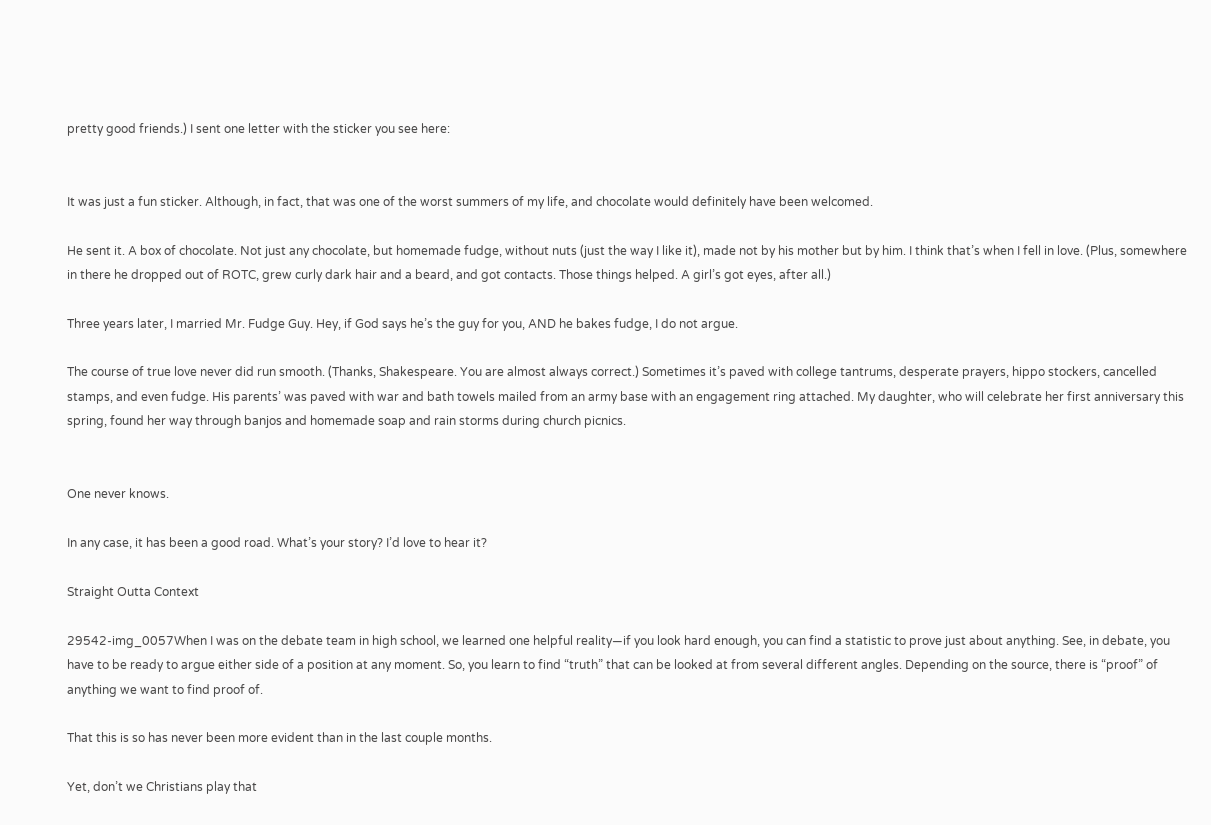pretty good friends.) I sent one letter with the sticker you see here:


It was just a fun sticker. Although, in fact, that was one of the worst summers of my life, and chocolate would definitely have been welcomed.

He sent it. A box of chocolate. Not just any chocolate, but homemade fudge, without nuts (just the way I like it), made not by his mother but by him. I think that’s when I fell in love. (Plus, somewhere in there he dropped out of ROTC, grew curly dark hair and a beard, and got contacts. Those things helped. A girl’s got eyes, after all.)

Three years later, I married Mr. Fudge Guy. Hey, if God says he’s the guy for you, AND he bakes fudge, I do not argue.

The course of true love never did run smooth. (Thanks, Shakespeare. You are almost always correct.) Sometimes it’s paved with college tantrums, desperate prayers, hippo stockers, cancelled stamps, and even fudge. His parents’ was paved with war and bath towels mailed from an army base with an engagement ring attached. My daughter, who will celebrate her first anniversary this spring, found her way through banjos and homemade soap and rain storms during church picnics.


One never knows.

In any case, it has been a good road. What’s your story? I’d love to hear it?

Straight Outta Context

29542-img_0057When I was on the debate team in high school, we learned one helpful reality—if you look hard enough, you can find a statistic to prove just about anything. See, in debate, you have to be ready to argue either side of a position at any moment. So, you learn to find “truth” that can be looked at from several different angles. Depending on the source, there is “proof” of anything we want to find proof of.

That this is so has never been more evident than in the last couple months.

Yet, don’t we Christians play that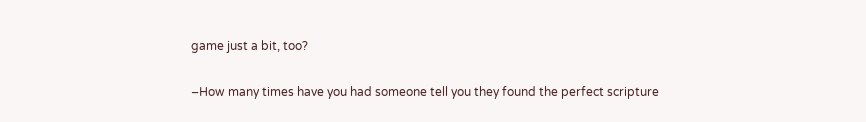game just a bit, too?

–How many times have you had someone tell you they found the perfect scripture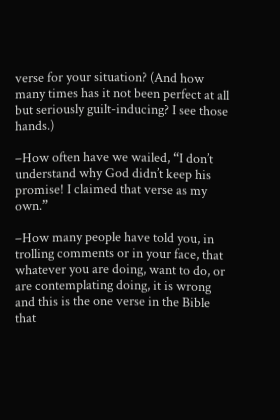verse for your situation? (And how many times has it not been perfect at all but seriously guilt-inducing? I see those hands.)

–How often have we wailed, “I don’t understand why God didn’t keep his promise! I claimed that verse as my own.”

–How many people have told you, in trolling comments or in your face, that whatever you are doing, want to do, or are contemplating doing, it is wrong and this is the one verse in the Bible that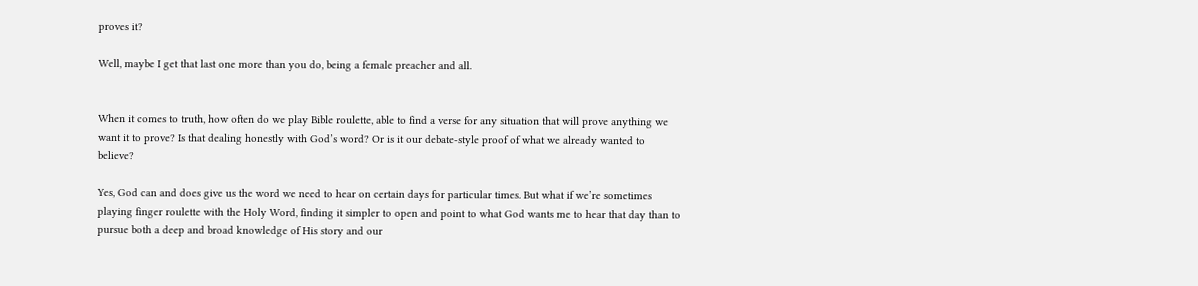proves it?

Well, maybe I get that last one more than you do, being a female preacher and all.


When it comes to truth, how often do we play Bible roulette, able to find a verse for any situation that will prove anything we want it to prove? Is that dealing honestly with God’s word? Or is it our debate-style proof of what we already wanted to believe?

Yes, God can and does give us the word we need to hear on certain days for particular times. But what if we’re sometimes playing finger roulette with the Holy Word, finding it simpler to open and point to what God wants me to hear that day than to pursue both a deep and broad knowledge of His story and our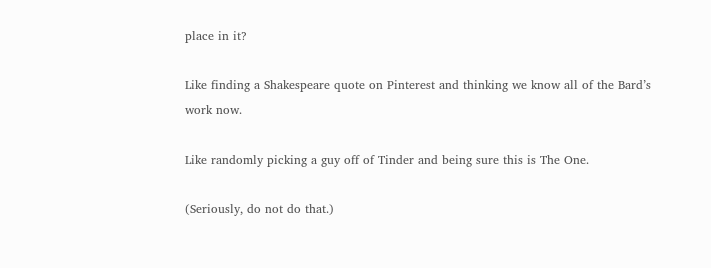place in it?

Like finding a Shakespeare quote on Pinterest and thinking we know all of the Bard’s work now.

Like randomly picking a guy off of Tinder and being sure this is The One.

(Seriously, do not do that.)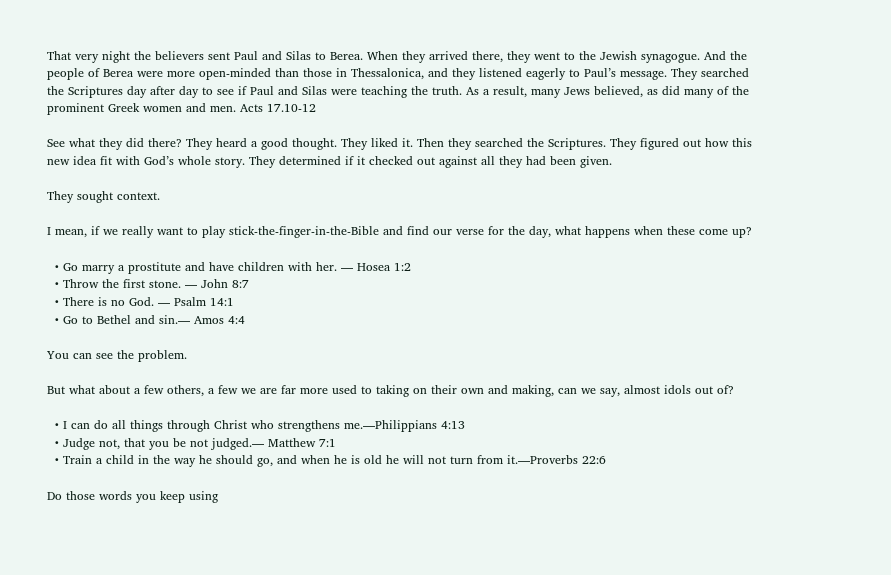That very night the believers sent Paul and Silas to Berea. When they arrived there, they went to the Jewish synagogue. And the people of Berea were more open-minded than those in Thessalonica, and they listened eagerly to Paul’s message. They searched the Scriptures day after day to see if Paul and Silas were teaching the truth. As a result, many Jews believed, as did many of the prominent Greek women and men. Acts 17.10-12

See what they did there? They heard a good thought. They liked it. Then they searched the Scriptures. They figured out how this new idea fit with God’s whole story. They determined if it checked out against all they had been given.

They sought context.

I mean, if we really want to play stick-the-finger-in-the-Bible and find our verse for the day, what happens when these come up?

  • Go marry a prostitute and have children with her. — Hosea 1:2
  • Throw the first stone. — John 8:7
  • There is no God. — Psalm 14:1
  • Go to Bethel and sin.— Amos 4:4

You can see the problem.

But what about a few others, a few we are far more used to taking on their own and making, can we say, almost idols out of?

  • I can do all things through Christ who strengthens me.—Philippians 4:13
  • Judge not, that you be not judged.— Matthew 7:1
  • Train a child in the way he should go, and when he is old he will not turn from it.—Proverbs 22:6

Do those words you keep using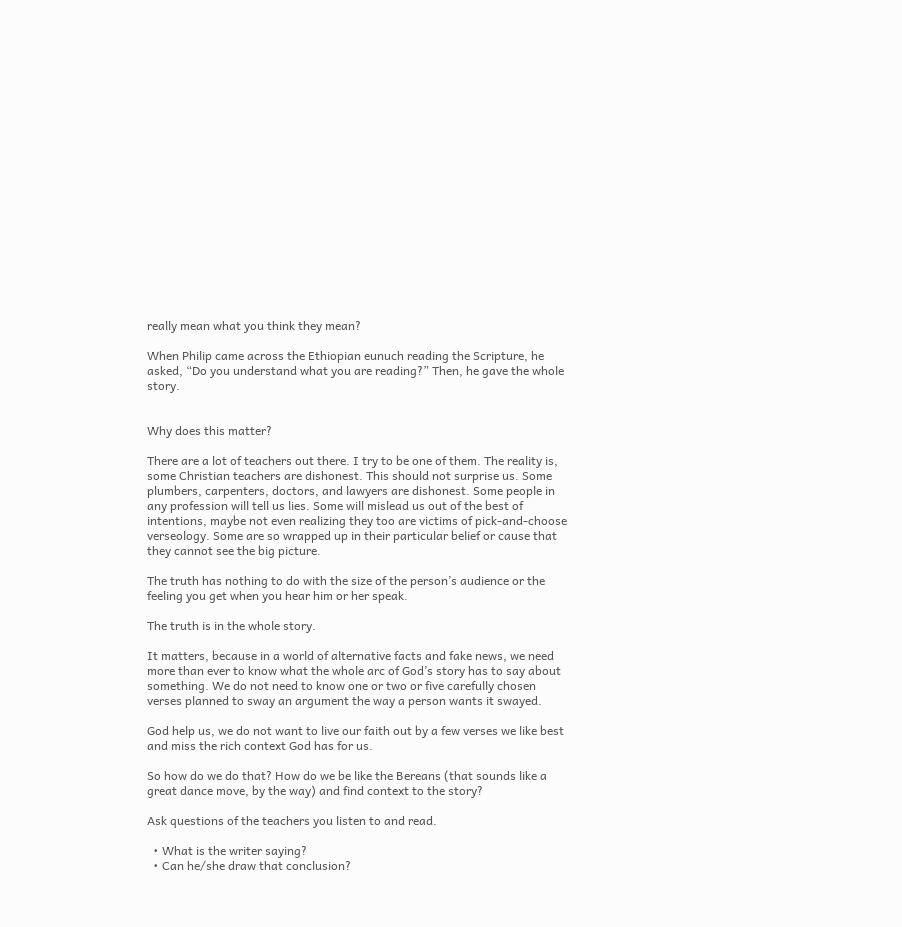really mean what you think they mean?

When Philip came across the Ethiopian eunuch reading the Scripture, he asked, “Do you understand what you are reading?” Then, he gave the whole story.


Why does this matter?

There are a lot of teachers out there. I try to be one of them. The reality is, some Christian teachers are dishonest. This should not surprise us. Some plumbers, carpenters, doctors, and lawyers are dishonest. Some people in any profession will tell us lies. Some will mislead us out of the best of intentions, maybe not even realizing they too are victims of pick-and-choose verseology. Some are so wrapped up in their particular belief or cause that they cannot see the big picture.

The truth has nothing to do with the size of the person’s audience or the feeling you get when you hear him or her speak.

The truth is in the whole story.

It matters, because in a world of alternative facts and fake news, we need more than ever to know what the whole arc of God’s story has to say about something. We do not need to know one or two or five carefully chosen verses planned to sway an argument the way a person wants it swayed.

God help us, we do not want to live our faith out by a few verses we like best and miss the rich context God has for us.

So how do we do that? How do we be like the Bereans (that sounds like a great dance move, by the way) and find context to the story?

Ask questions of the teachers you listen to and read.

  • What is the writer saying?
  • Can he/she draw that conclusion?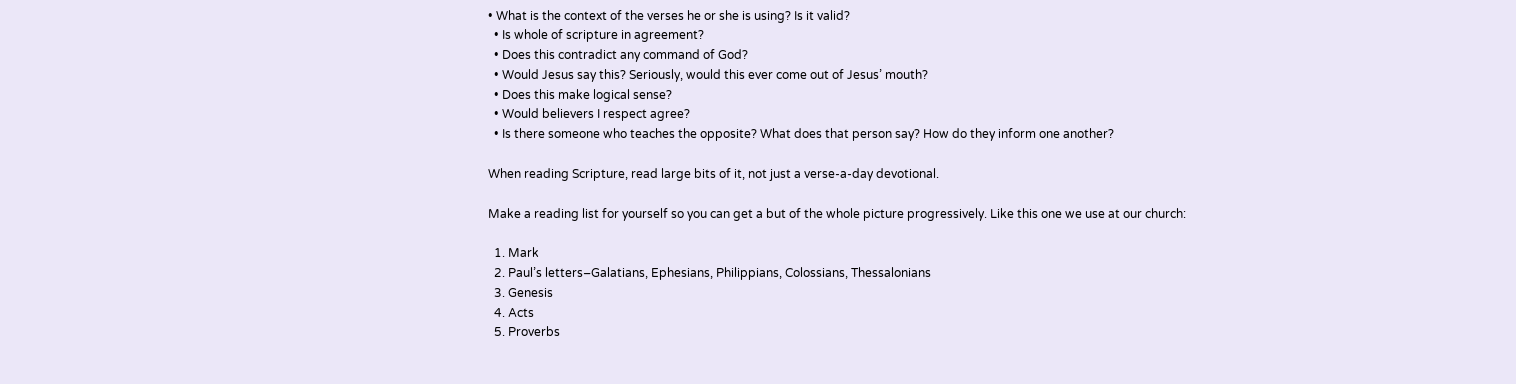• What is the context of the verses he or she is using? Is it valid?
  • Is whole of scripture in agreement?
  • Does this contradict any command of God?
  • Would Jesus say this? Seriously, would this ever come out of Jesus’ mouth?
  • Does this make logical sense?
  • Would believers I respect agree?
  • Is there someone who teaches the opposite? What does that person say? How do they inform one another?

When reading Scripture, read large bits of it, not just a verse-a-day devotional.

Make a reading list for yourself so you can get a but of the whole picture progressively. Like this one we use at our church:

  1. Mark
  2. Paul’s letters–Galatians, Ephesians, Philippians, Colossians, Thessalonians
  3. Genesis
  4. Acts
  5. Proverbs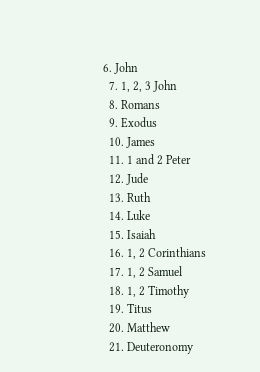6. John
  7. 1, 2, 3 John
  8. Romans
  9. Exodus
  10. James
  11. 1 and 2 Peter
  12. Jude
  13. Ruth
  14. Luke
  15. Isaiah
  16. 1, 2 Corinthians
  17. 1, 2 Samuel
  18. 1, 2 Timothy
  19. Titus
  20. Matthew
  21. Deuteronomy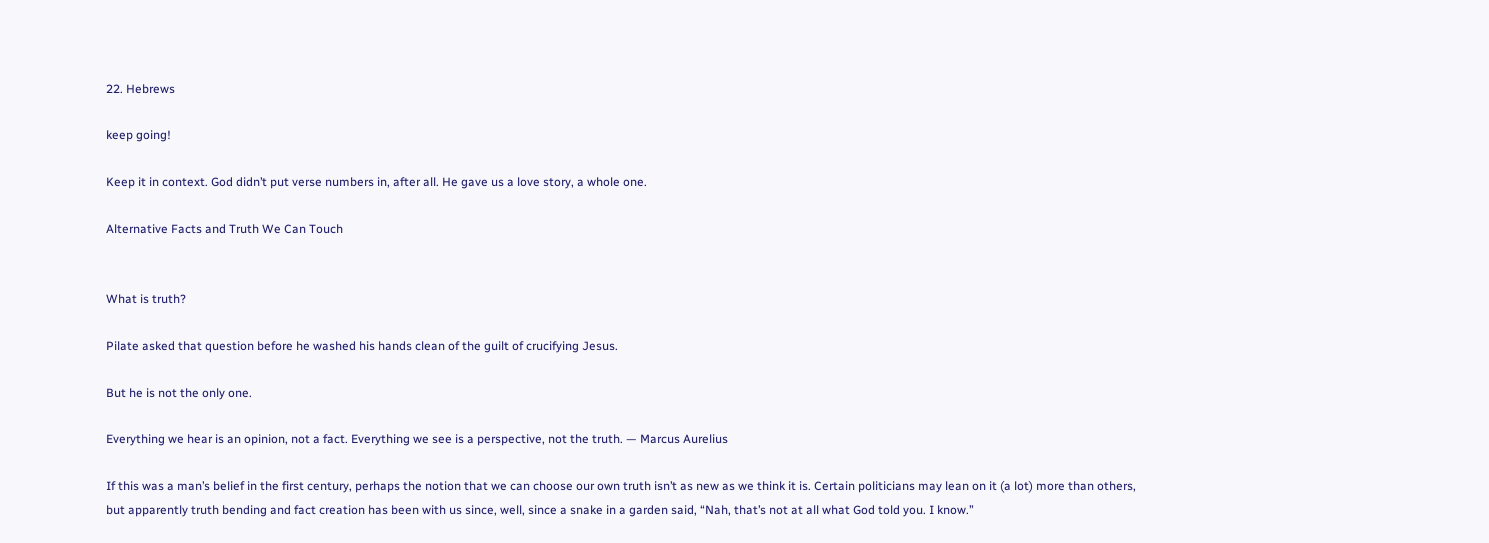22. Hebrews

keep going!

Keep it in context. God didn’t put verse numbers in, after all. He gave us a love story, a whole one.

Alternative Facts and Truth We Can Touch


What is truth?

Pilate asked that question before he washed his hands clean of the guilt of crucifying Jesus.

But he is not the only one.

Everything we hear is an opinion, not a fact. Everything we see is a perspective, not the truth. — Marcus Aurelius

If this was a man’s belief in the first century, perhaps the notion that we can choose our own truth isn’t as new as we think it is. Certain politicians may lean on it (a lot) more than others, but apparently truth bending and fact creation has been with us since, well, since a snake in a garden said, “Nah, that’s not at all what God told you. I know.”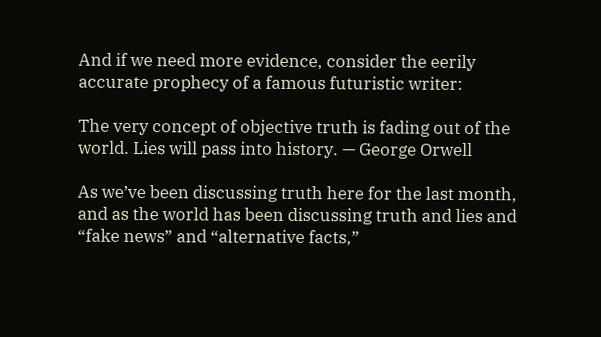And if we need more evidence, consider the eerily accurate prophecy of a famous futuristic writer:

The very concept of objective truth is fading out of the world. Lies will pass into history. — George Orwell

As we’ve been discussing truth here for the last month, and as the world has been discussing truth and lies and “fake news” and “alternative facts,”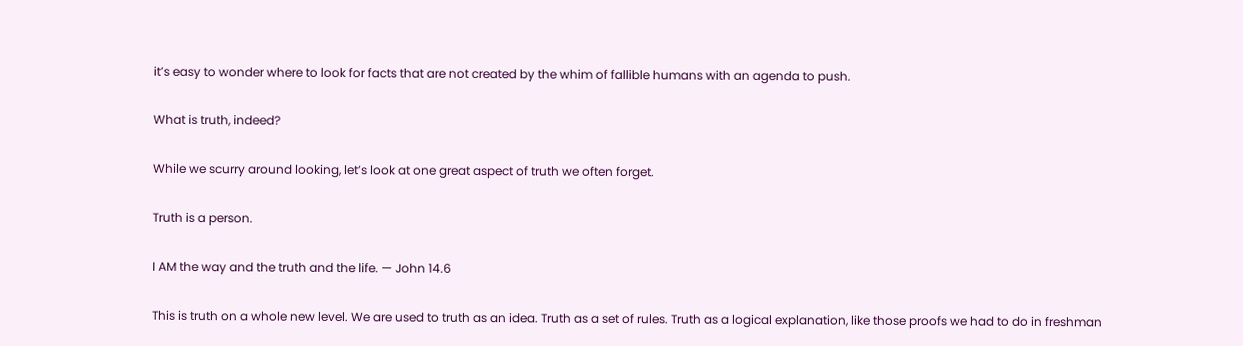it’s easy to wonder where to look for facts that are not created by the whim of fallible humans with an agenda to push.

What is truth, indeed?

While we scurry around looking, let’s look at one great aspect of truth we often forget.

Truth is a person.

I AM the way and the truth and the life. — John 14.6

This is truth on a whole new level. We are used to truth as an idea. Truth as a set of rules. Truth as a logical explanation, like those proofs we had to do in freshman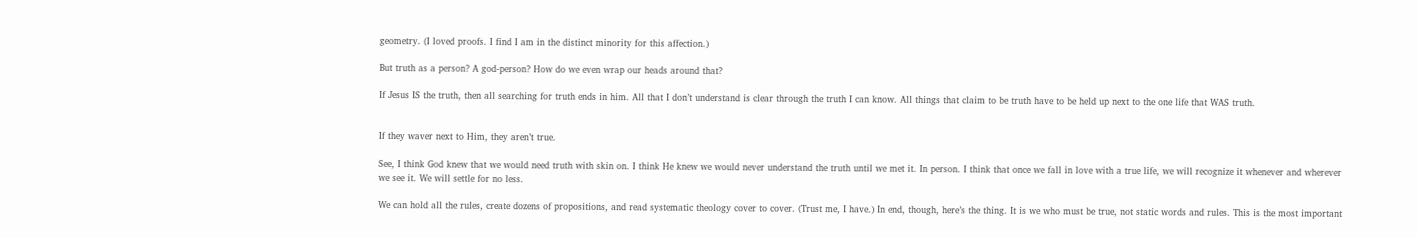geometry. (I loved proofs. I find I am in the distinct minority for this affection.)

But truth as a person? A god-person? How do we even wrap our heads around that?

If Jesus IS the truth, then all searching for truth ends in him. All that I don’t understand is clear through the truth I can know. All things that claim to be truth have to be held up next to the one life that WAS truth.


If they waver next to Him, they aren’t true.

See, I think God knew that we would need truth with skin on. I think He knew we would never understand the truth until we met it. In person. I think that once we fall in love with a true life, we will recognize it whenever and wherever we see it. We will settle for no less.

We can hold all the rules, create dozens of propositions, and read systematic theology cover to cover. (Trust me, I have.) In end, though, here’s the thing. It is we who must be true, not static words and rules. This is the most important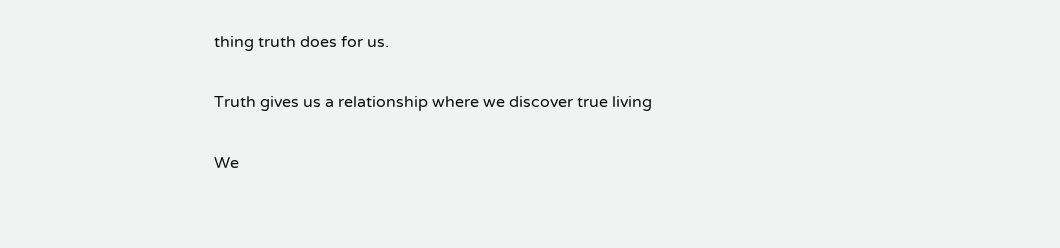thing truth does for us.

Truth gives us a relationship where we discover true living

We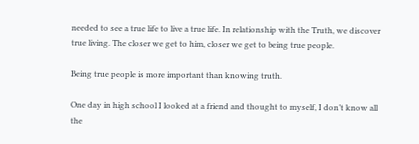needed to see a true life to live a true life. In relationship with the Truth, we discover true living. The closer we get to him, closer we get to being true people.

Being true people is more important than knowing truth.

One day in high school I looked at a friend and thought to myself, I don’t know all the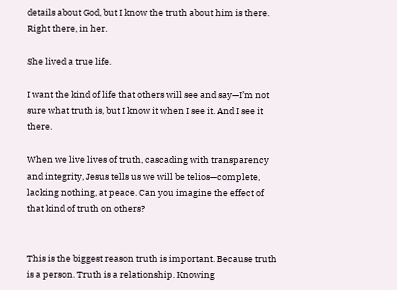details about God, but I know the truth about him is there. Right there, in her.

She lived a true life.

I want the kind of life that others will see and say—I’m not sure what truth is, but I know it when I see it. And I see it there.

When we live lives of truth, cascading with transparency and integrity, Jesus tells us we will be telios—complete, lacking nothing, at peace. Can you imagine the effect of that kind of truth on others?


This is the biggest reason truth is important. Because truth is a person. Truth is a relationship. Knowing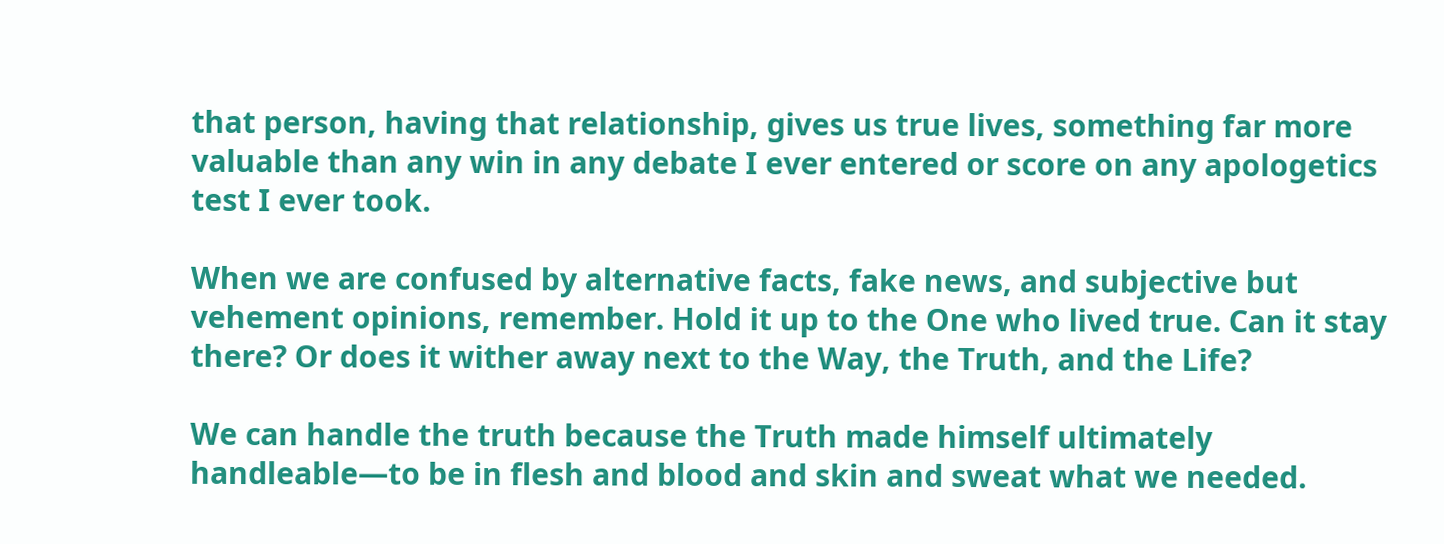that person, having that relationship, gives us true lives, something far more valuable than any win in any debate I ever entered or score on any apologetics test I ever took.

When we are confused by alternative facts, fake news, and subjective but vehement opinions, remember. Hold it up to the One who lived true. Can it stay there? Or does it wither away next to the Way, the Truth, and the Life?

We can handle the truth because the Truth made himself ultimately handleable—to be in flesh and blood and skin and sweat what we needed.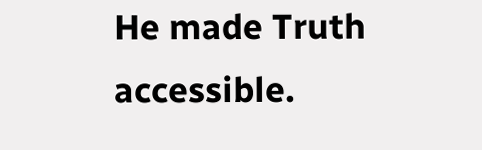He made Truth accessible.